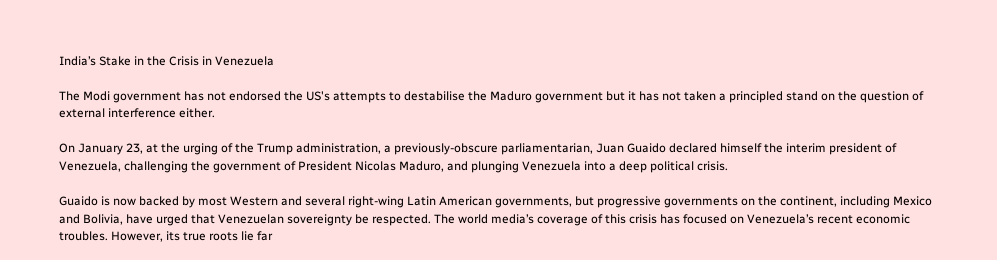India’s Stake in the Crisis in Venezuela

The Modi government has not endorsed the US's attempts to destabilise the Maduro government but it has not taken a principled stand on the question of external interference either.

On January 23, at the urging of the Trump administration, a previously-obscure parliamentarian, Juan Guaido declared himself the interim president of Venezuela, challenging the government of President Nicolas Maduro, and plunging Venezuela into a deep political crisis.

Guaido is now backed by most Western and several right-wing Latin American governments, but progressive governments on the continent, including Mexico and Bolivia, have urged that Venezuelan sovereignty be respected. The world media’s coverage of this crisis has focused on Venezuela’s recent economic troubles. However, its true roots lie far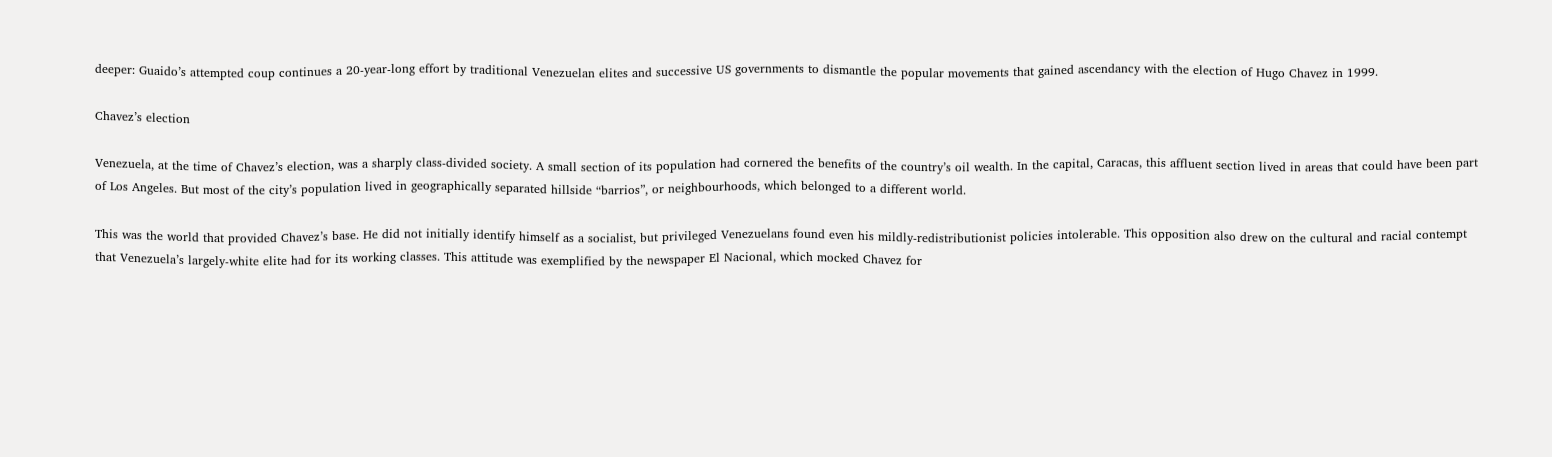deeper: Guaido’s attempted coup continues a 20-year-long effort by traditional Venezuelan elites and successive US governments to dismantle the popular movements that gained ascendancy with the election of Hugo Chavez in 1999.

Chavez’s election

Venezuela, at the time of Chavez’s election, was a sharply class-divided society. A small section of its population had cornered the benefits of the country’s oil wealth. In the capital, Caracas, this affluent section lived in areas that could have been part of Los Angeles. But most of the city’s population lived in geographically separated hillside “barrios”, or neighbourhoods, which belonged to a different world.

This was the world that provided Chavez’s base. He did not initially identify himself as a socialist, but privileged Venezuelans found even his mildly-redistributionist policies intolerable. This opposition also drew on the cultural and racial contempt that Venezuela’s largely-white elite had for its working classes. This attitude was exemplified by the newspaper El Nacional, which mocked Chavez for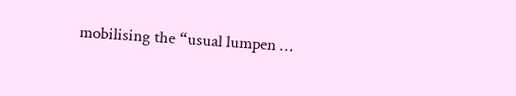mobilising the “usual lumpen …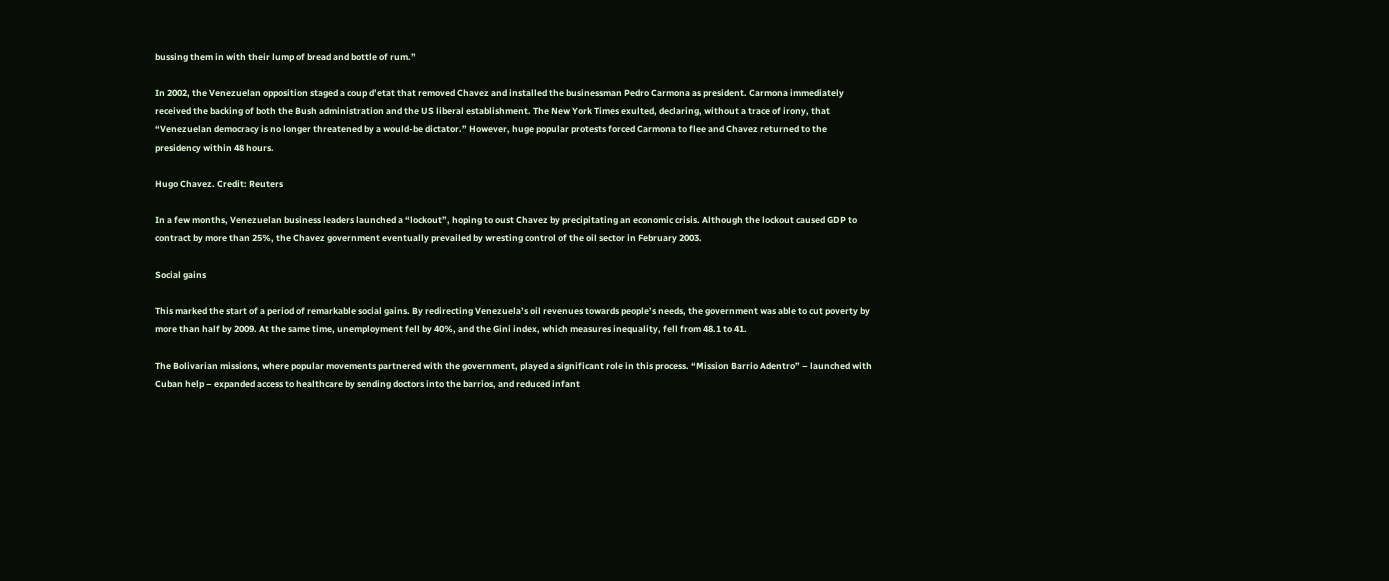bussing them in with their lump of bread and bottle of rum.”

In 2002, the Venezuelan opposition staged a coup d’etat that removed Chavez and installed the businessman Pedro Carmona as president. Carmona immediately received the backing of both the Bush administration and the US liberal establishment. The New York Times exulted, declaring, without a trace of irony, that “Venezuelan democracy is no longer threatened by a would-be dictator.” However, huge popular protests forced Carmona to flee and Chavez returned to the presidency within 48 hours.

Hugo Chavez. Credit: Reuters

In a few months, Venezuelan business leaders launched a “lockout”, hoping to oust Chavez by precipitating an economic crisis. Although the lockout caused GDP to contract by more than 25%, the Chavez government eventually prevailed by wresting control of the oil sector in February 2003.

Social gains

This marked the start of a period of remarkable social gains. By redirecting Venezuela’s oil revenues towards people’s needs, the government was able to cut poverty by more than half by 2009. At the same time, unemployment fell by 40%, and the Gini index, which measures inequality, fell from 48.1 to 41.

The Bolivarian missions, where popular movements partnered with the government, played a significant role in this process. “Mission Barrio Adentro” – launched with Cuban help – expanded access to healthcare by sending doctors into the barrios, and reduced infant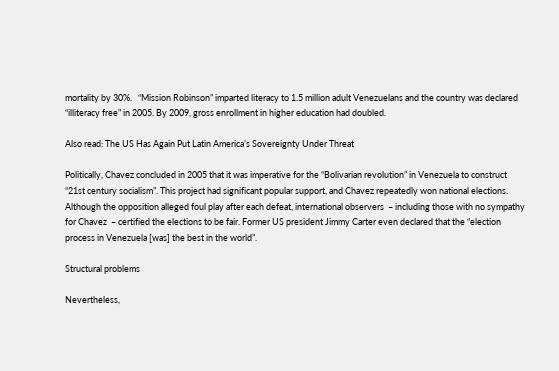mortality by 30%.   “Mission Robinson” imparted literacy to 1.5 million adult Venezuelans and the country was declared “illiteracy free” in 2005. By 2009, gross enrollment in higher education had doubled.

Also read: The US Has Again Put Latin America’s Sovereignty Under Threat

Politically, Chavez concluded in 2005 that it was imperative for the “Bolivarian revolution” in Venezuela to construct “21st century socialism”. This project had significant popular support, and Chavez repeatedly won national elections. Although the opposition alleged foul play after each defeat, international observers  – including those with no sympathy for Chavez  – certified the elections to be fair. Former US president Jimmy Carter even declared that the “election process in Venezuela [was] the best in the world”.

Structural problems

Nevertheless,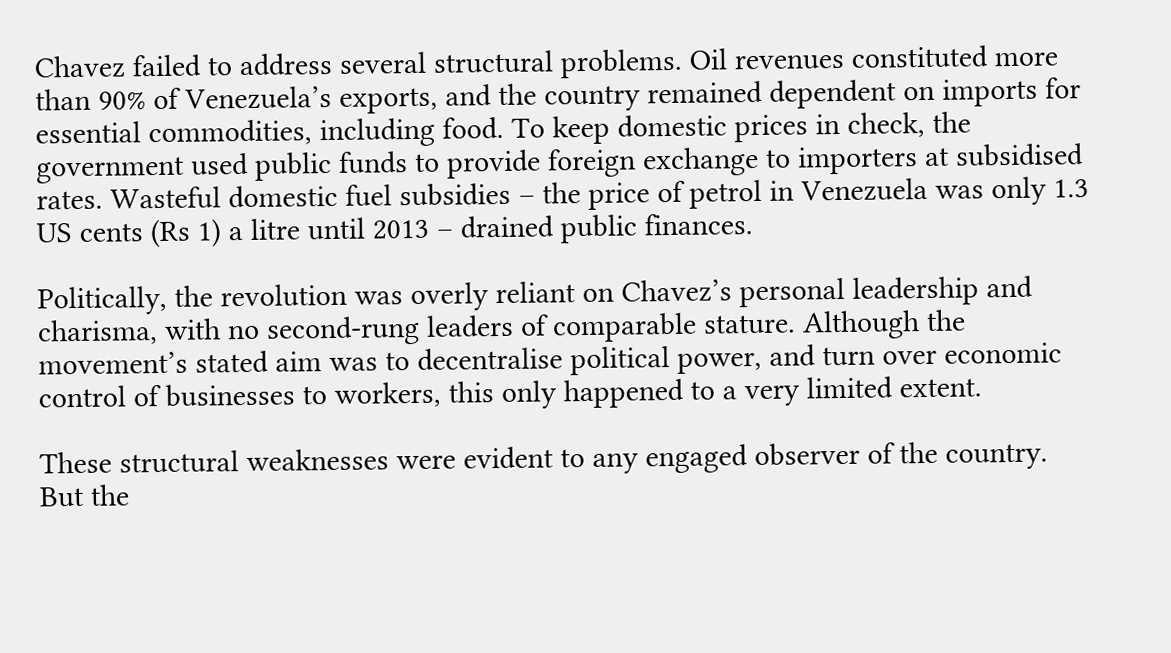Chavez failed to address several structural problems. Oil revenues constituted more than 90% of Venezuela’s exports, and the country remained dependent on imports for essential commodities, including food. To keep domestic prices in check, the government used public funds to provide foreign exchange to importers at subsidised rates. Wasteful domestic fuel subsidies – the price of petrol in Venezuela was only 1.3 US cents (Rs 1) a litre until 2013 – drained public finances.

Politically, the revolution was overly reliant on Chavez’s personal leadership and charisma, with no second-rung leaders of comparable stature. Although the movement’s stated aim was to decentralise political power, and turn over economic control of businesses to workers, this only happened to a very limited extent.

These structural weaknesses were evident to any engaged observer of the country. But the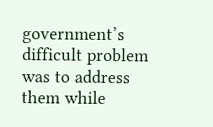government’s difficult problem was to address them while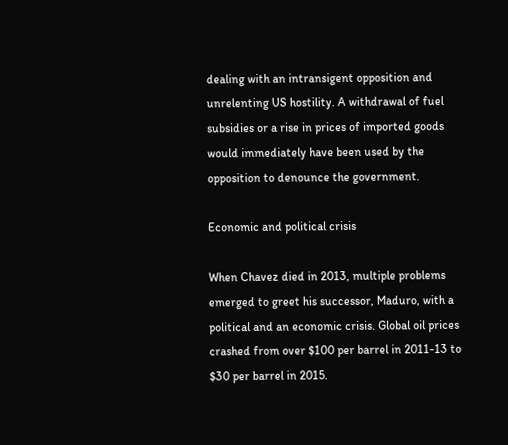dealing with an intransigent opposition and unrelenting US hostility. A withdrawal of fuel subsidies or a rise in prices of imported goods would immediately have been used by the opposition to denounce the government.

Economic and political crisis

When Chavez died in 2013, multiple problems emerged to greet his successor, Maduro, with a political and an economic crisis. Global oil prices crashed from over $100 per barrel in 2011-13 to $30 per barrel in 2015.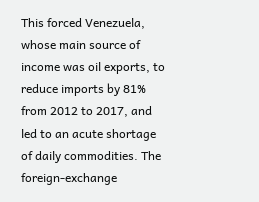This forced Venezuela, whose main source of income was oil exports, to reduce imports by 81% from 2012 to 2017, and led to an acute shortage of daily commodities. The foreign-exchange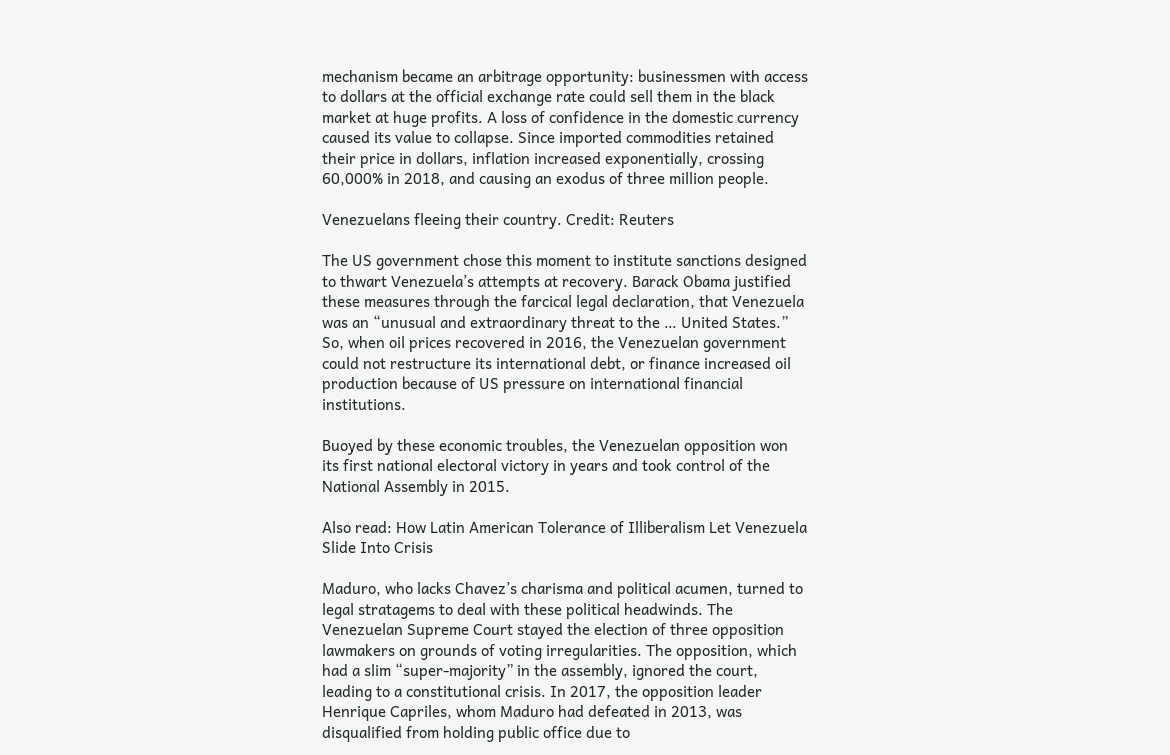mechanism became an arbitrage opportunity: businessmen with access to dollars at the official exchange rate could sell them in the black market at huge profits. A loss of confidence in the domestic currency caused its value to collapse. Since imported commodities retained their price in dollars, inflation increased exponentially, crossing 60,000% in 2018, and causing an exodus of three million people.

Venezuelans fleeing their country. Credit: Reuters

The US government chose this moment to institute sanctions designed to thwart Venezuela’s attempts at recovery. Barack Obama justified these measures through the farcical legal declaration, that Venezuela was an “unusual and extraordinary threat to the … United States.” So, when oil prices recovered in 2016, the Venezuelan government could not restructure its international debt, or finance increased oil production because of US pressure on international financial institutions.

Buoyed by these economic troubles, the Venezuelan opposition won its first national electoral victory in years and took control of the National Assembly in 2015.

Also read: How Latin American Tolerance of Illiberalism Let Venezuela Slide Into Crisis

Maduro, who lacks Chavez’s charisma and political acumen, turned to legal stratagems to deal with these political headwinds. The Venezuelan Supreme Court stayed the election of three opposition lawmakers on grounds of voting irregularities. The opposition, which had a slim “super-majority” in the assembly, ignored the court, leading to a constitutional crisis. In 2017, the opposition leader Henrique Capriles, whom Maduro had defeated in 2013, was disqualified from holding public office due to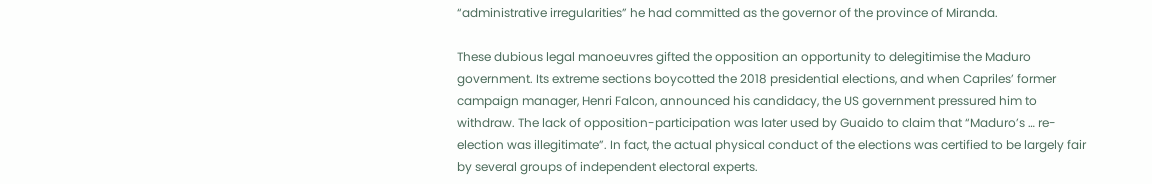“administrative irregularities” he had committed as the governor of the province of Miranda.

These dubious legal manoeuvres gifted the opposition an opportunity to delegitimise the Maduro government. Its extreme sections boycotted the 2018 presidential elections, and when Capriles’ former campaign manager, Henri Falcon, announced his candidacy, the US government pressured him to withdraw. The lack of opposition-participation was later used by Guaido to claim that “Maduro’s … re-election was illegitimate”. In fact, the actual physical conduct of the elections was certified to be largely fair by several groups of independent electoral experts.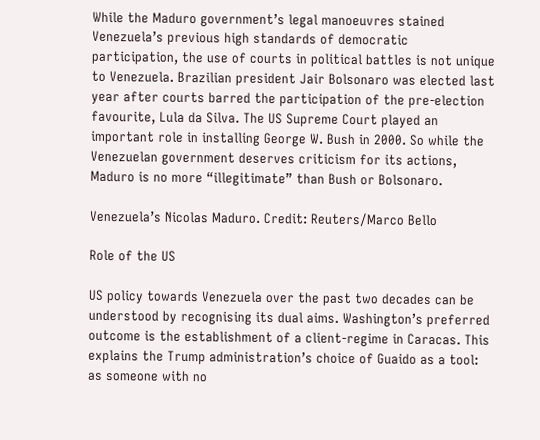While the Maduro government’s legal manoeuvres stained Venezuela’s previous high standards of democratic participation, the use of courts in political battles is not unique to Venezuela. Brazilian president Jair Bolsonaro was elected last year after courts barred the participation of the pre-election favourite, Lula da Silva. The US Supreme Court played an important role in installing George W. Bush in 2000. So while the Venezuelan government deserves criticism for its actions, Maduro is no more “illegitimate” than Bush or Bolsonaro.

Venezuela’s Nicolas Maduro. Credit: Reuters/Marco Bello

Role of the US

US policy towards Venezuela over the past two decades can be understood by recognising its dual aims. Washington’s preferred outcome is the establishment of a client-regime in Caracas. This explains the Trump administration’s choice of Guaido as a tool: as someone with no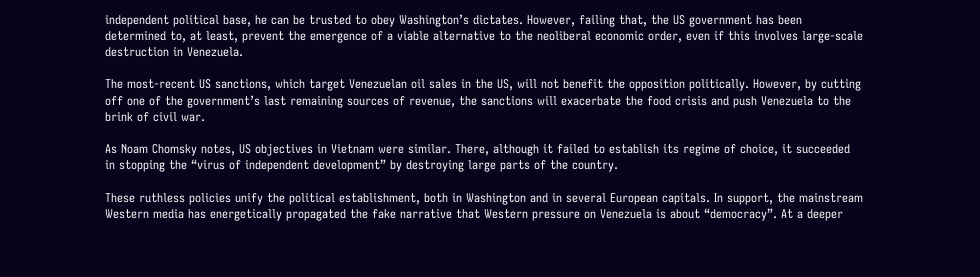independent political base, he can be trusted to obey Washington’s dictates. However, failing that, the US government has been determined to, at least, prevent the emergence of a viable alternative to the neoliberal economic order, even if this involves large-scale destruction in Venezuela.

The most-recent US sanctions, which target Venezuelan oil sales in the US, will not benefit the opposition politically. However, by cutting off one of the government’s last remaining sources of revenue, the sanctions will exacerbate the food crisis and push Venezuela to the brink of civil war.

As Noam Chomsky notes, US objectives in Vietnam were similar. There, although it failed to establish its regime of choice, it succeeded in stopping the “virus of independent development” by destroying large parts of the country.

These ruthless policies unify the political establishment, both in Washington and in several European capitals. In support, the mainstream Western media has energetically propagated the fake narrative that Western pressure on Venezuela is about “democracy”. At a deeper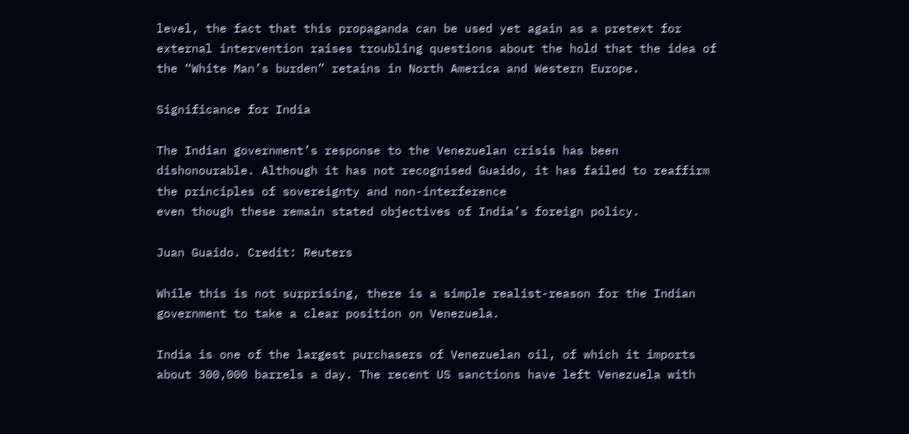level, the fact that this propaganda can be used yet again as a pretext for external intervention raises troubling questions about the hold that the idea of the “White Man’s burden” retains in North America and Western Europe.

Significance for India

The Indian government’s response to the Venezuelan crisis has been dishonourable. Although it has not recognised Guaido, it has failed to reaffirm the principles of sovereignty and non-interference
even though these remain stated objectives of India’s foreign policy.

Juan Guaido. Credit: Reuters

While this is not surprising, there is a simple realist-reason for the Indian government to take a clear position on Venezuela.

India is one of the largest purchasers of Venezuelan oil, of which it imports about 300,000 barrels a day. The recent US sanctions have left Venezuela with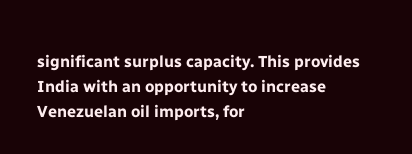significant surplus capacity. This provides India with an opportunity to increase Venezuelan oil imports, for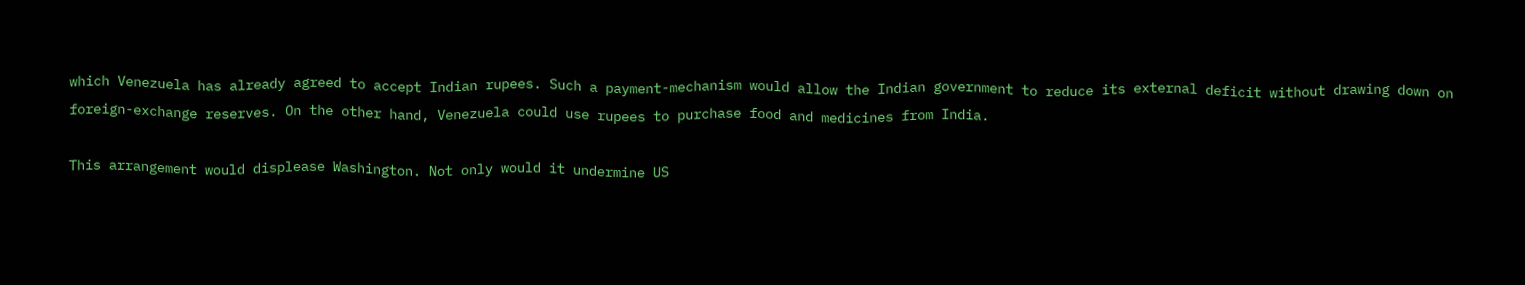which Venezuela has already agreed to accept Indian rupees. Such a payment-mechanism would allow the Indian government to reduce its external deficit without drawing down on foreign-exchange reserves. On the other hand, Venezuela could use rupees to purchase food and medicines from India.

This arrangement would displease Washington. Not only would it undermine US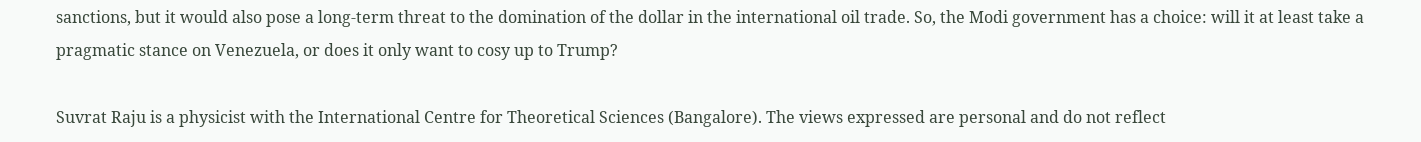sanctions, but it would also pose a long-term threat to the domination of the dollar in the international oil trade. So, the Modi government has a choice: will it at least take a pragmatic stance on Venezuela, or does it only want to cosy up to Trump?

Suvrat Raju is a physicist with the International Centre for Theoretical Sciences (Bangalore). The views expressed are personal and do not reflect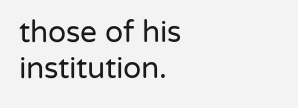those of his institution.